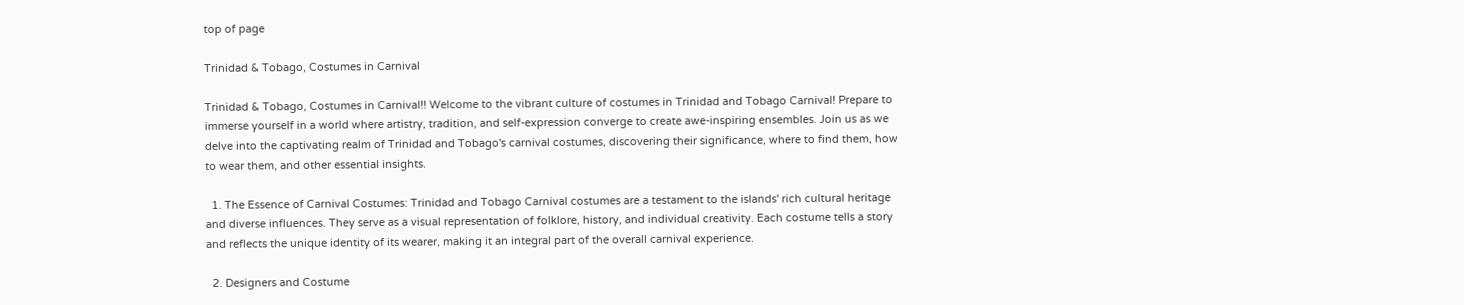top of page

Trinidad & Tobago, Costumes in Carnival

Trinidad & Tobago, Costumes in Carnival!! Welcome to the vibrant culture of costumes in Trinidad and Tobago Carnival! Prepare to immerse yourself in a world where artistry, tradition, and self-expression converge to create awe-inspiring ensembles. Join us as we delve into the captivating realm of Trinidad and Tobago's carnival costumes, discovering their significance, where to find them, how to wear them, and other essential insights.

  1. The Essence of Carnival Costumes: Trinidad and Tobago Carnival costumes are a testament to the islands' rich cultural heritage and diverse influences. They serve as a visual representation of folklore, history, and individual creativity. Each costume tells a story and reflects the unique identity of its wearer, making it an integral part of the overall carnival experience.

  2. Designers and Costume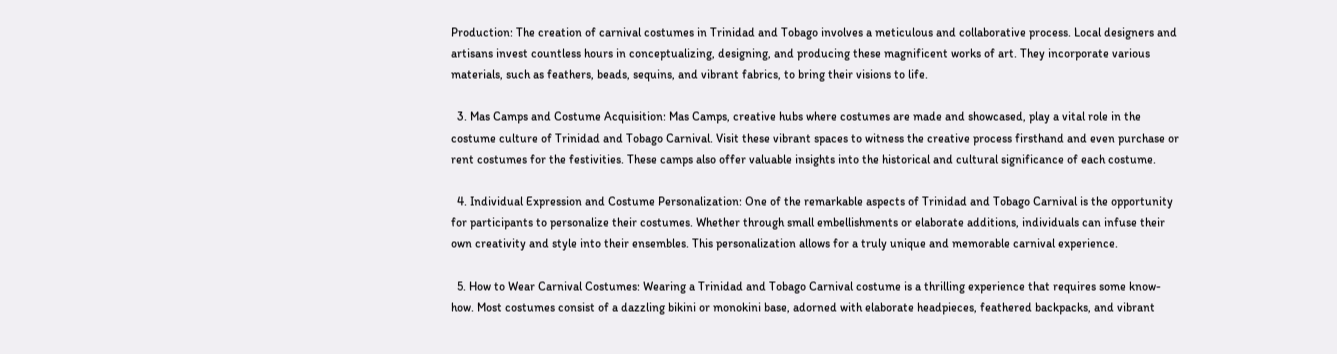Production: The creation of carnival costumes in Trinidad and Tobago involves a meticulous and collaborative process. Local designers and artisans invest countless hours in conceptualizing, designing, and producing these magnificent works of art. They incorporate various materials, such as feathers, beads, sequins, and vibrant fabrics, to bring their visions to life.

  3. Mas Camps and Costume Acquisition: Mas Camps, creative hubs where costumes are made and showcased, play a vital role in the costume culture of Trinidad and Tobago Carnival. Visit these vibrant spaces to witness the creative process firsthand and even purchase or rent costumes for the festivities. These camps also offer valuable insights into the historical and cultural significance of each costume.

  4. Individual Expression and Costume Personalization: One of the remarkable aspects of Trinidad and Tobago Carnival is the opportunity for participants to personalize their costumes. Whether through small embellishments or elaborate additions, individuals can infuse their own creativity and style into their ensembles. This personalization allows for a truly unique and memorable carnival experience.

  5. How to Wear Carnival Costumes: Wearing a Trinidad and Tobago Carnival costume is a thrilling experience that requires some know-how. Most costumes consist of a dazzling bikini or monokini base, adorned with elaborate headpieces, feathered backpacks, and vibrant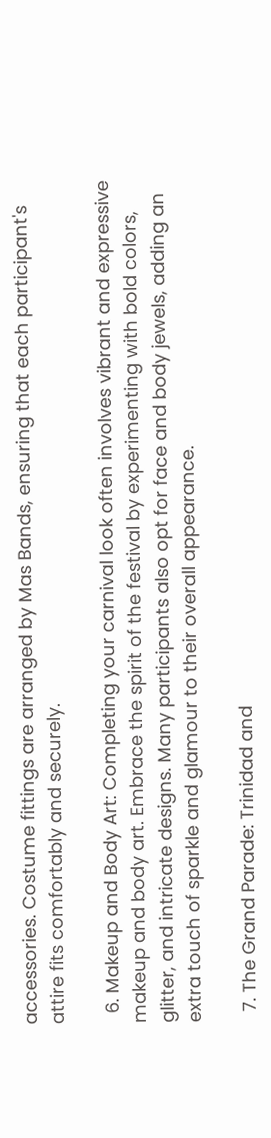accessories. Costume fittings are arranged by Mas Bands, ensuring that each participant's attire fits comfortably and securely.

  6. Makeup and Body Art: Completing your carnival look often involves vibrant and expressive makeup and body art. Embrace the spirit of the festival by experimenting with bold colors, glitter, and intricate designs. Many participants also opt for face and body jewels, adding an extra touch of sparkle and glamour to their overall appearance.

  7. The Grand Parade: Trinidad and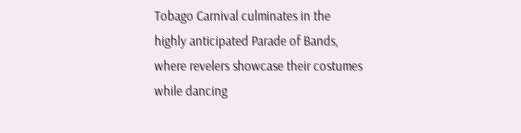Tobago Carnival culminates in the highly anticipated Parade of Bands, where revelers showcase their costumes while dancing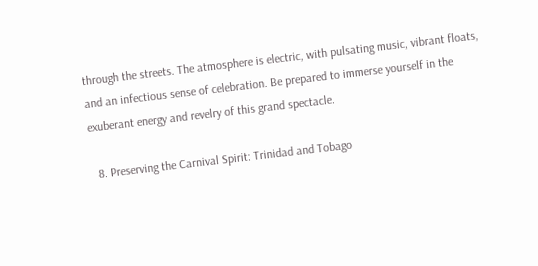through the streets. The atmosphere is electric, with pulsating music, vibrant floats, and an infectious sense of celebration. Be prepared to immerse yourself in the exuberant energy and revelry of this grand spectacle.

  8. Preserving the Carnival Spirit: Trinidad and Tobago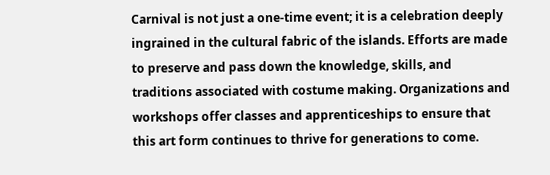Carnival is not just a one-time event; it is a celebration deeply ingrained in the cultural fabric of the islands. Efforts are made to preserve and pass down the knowledge, skills, and traditions associated with costume making. Organizations and workshops offer classes and apprenticeships to ensure that this art form continues to thrive for generations to come.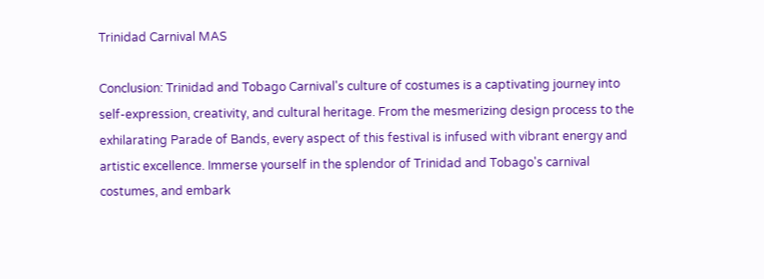Trinidad Carnival MAS

Conclusion: Trinidad and Tobago Carnival's culture of costumes is a captivating journey into self-expression, creativity, and cultural heritage. From the mesmerizing design process to the exhilarating Parade of Bands, every aspect of this festival is infused with vibrant energy and artistic excellence. Immerse yourself in the splendor of Trinidad and Tobago's carnival costumes, and embark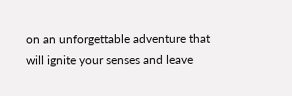on an unforgettable adventure that will ignite your senses and leave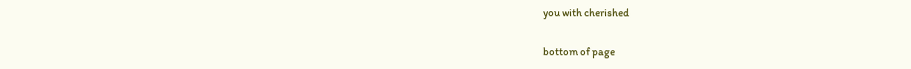you with cherished

bottom of page